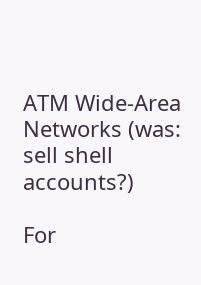ATM Wide-Area Networks (was: sell shell accounts?)

For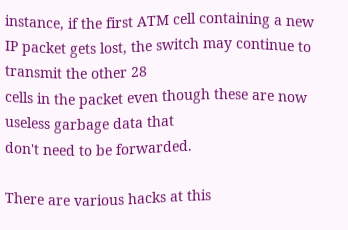instance, if the first ATM cell containing a new
IP packet gets lost, the switch may continue to transmit the other 28
cells in the packet even though these are now useless garbage data that
don't need to be forwarded.

There are various hacks at this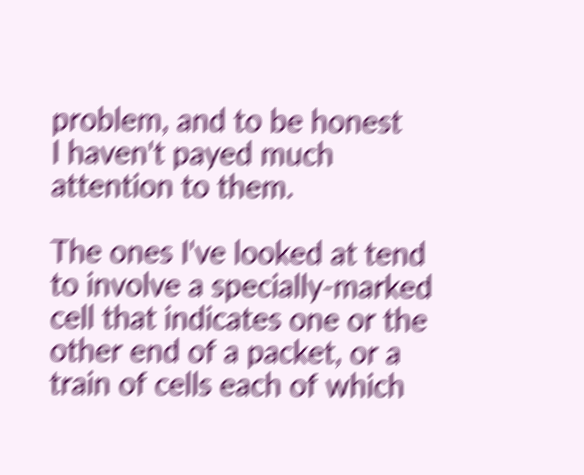problem, and to be honest
I haven't payed much attention to them.

The ones I've looked at tend to involve a specially-marked
cell that indicates one or the other end of a packet, or a
train of cells each of which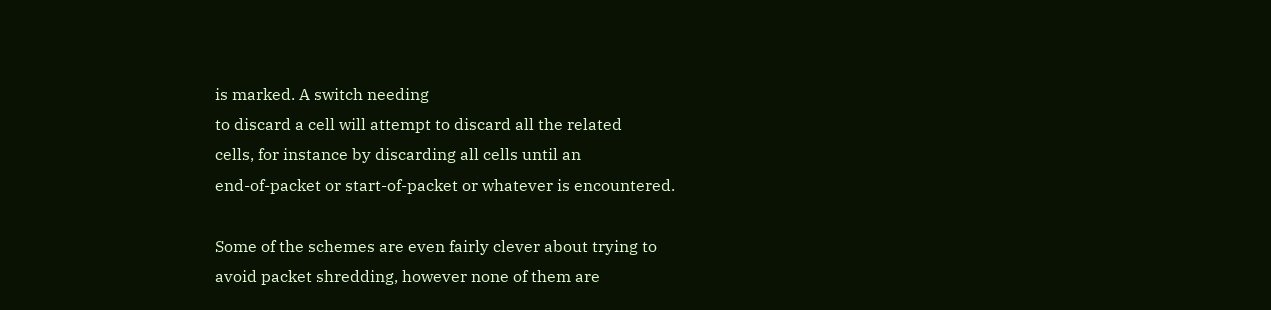is marked. A switch needing
to discard a cell will attempt to discard all the related
cells, for instance by discarding all cells until an
end-of-packet or start-of-packet or whatever is encountered.

Some of the schemes are even fairly clever about trying to
avoid packet shredding, however none of them are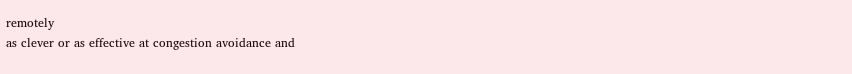remotely
as clever or as effective at congestion avoidance and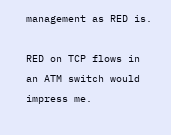management as RED is.

RED on TCP flows in an ATM switch would impress me.